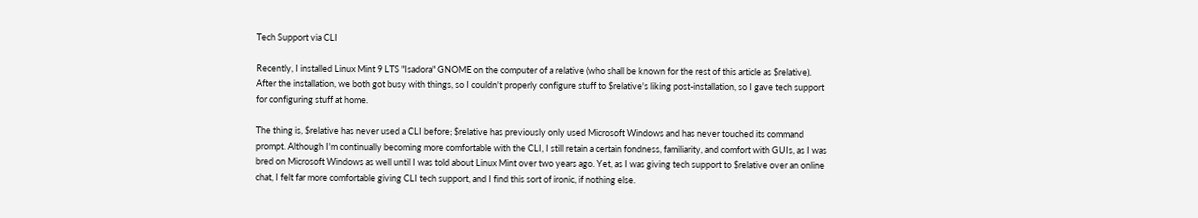Tech Support via CLI

Recently, I installed Linux Mint 9 LTS "Isadora" GNOME on the computer of a relative (who shall be known for the rest of this article as $relative). After the installation, we both got busy with things, so I couldn't properly configure stuff to $relative's liking post-installation, so I gave tech support for configuring stuff at home.

The thing is, $relative has never used a CLI before; $relative has previously only used Microsoft Windows and has never touched its command prompt. Although I'm continually becoming more comfortable with the CLI, I still retain a certain fondness, familiarity, and comfort with GUIs, as I was bred on Microsoft Windows as well until I was told about Linux Mint over two years ago. Yet, as I was giving tech support to $relative over an online chat, I felt far more comfortable giving CLI tech support, and I find this sort of ironic, if nothing else.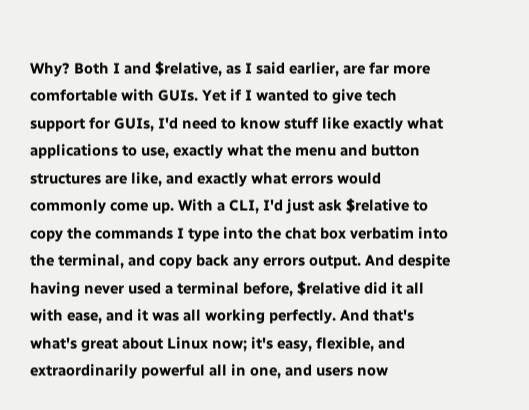Why? Both I and $relative, as I said earlier, are far more comfortable with GUIs. Yet if I wanted to give tech support for GUIs, I'd need to know stuff like exactly what applications to use, exactly what the menu and button structures are like, and exactly what errors would commonly come up. With a CLI, I'd just ask $relative to copy the commands I type into the chat box verbatim into the terminal, and copy back any errors output. And despite having never used a terminal before, $relative did it all with ease, and it was all working perfectly. And that's what's great about Linux now; it's easy, flexible, and extraordinarily powerful all in one, and users now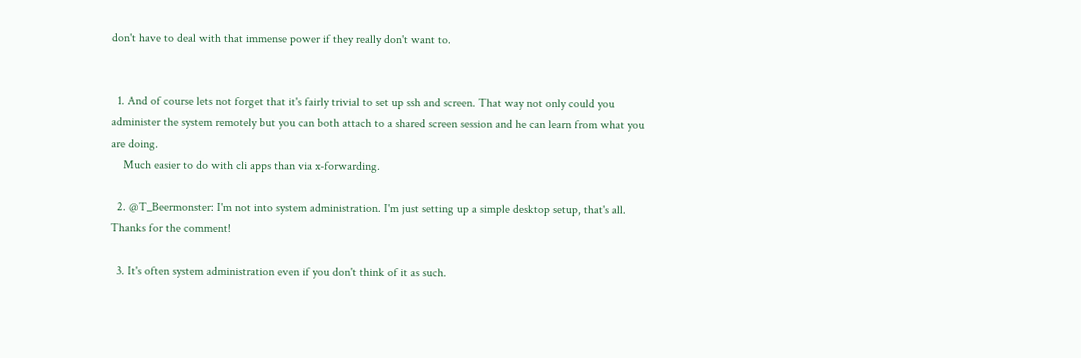don't have to deal with that immense power if they really don't want to.


  1. And of course lets not forget that it's fairly trivial to set up ssh and screen. That way not only could you administer the system remotely but you can both attach to a shared screen session and he can learn from what you are doing.
    Much easier to do with cli apps than via x-forwarding.

  2. @T_Beermonster: I'm not into system administration. I'm just setting up a simple desktop setup, that's all. Thanks for the comment!

  3. It's often system administration even if you don't think of it as such.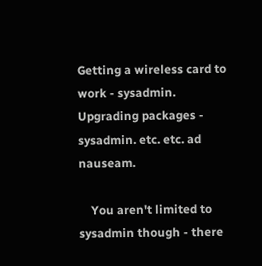Getting a wireless card to work - sysadmin. Upgrading packages - sysadmin. etc. etc. ad nauseam.

    You aren't limited to sysadmin though - there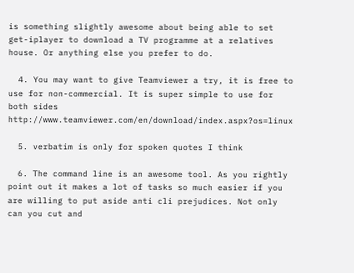is something slightly awesome about being able to set get-iplayer to download a TV programme at a relatives house. Or anything else you prefer to do.

  4. You may want to give Teamviewer a try, it is free to use for non-commercial. It is super simple to use for both sides http://www.teamviewer.com/en/download/index.aspx?os=linux

  5. verbatim is only for spoken quotes I think

  6. The command line is an awesome tool. As you rightly point out it makes a lot of tasks so much easier if you are willing to put aside anti cli prejudices. Not only can you cut and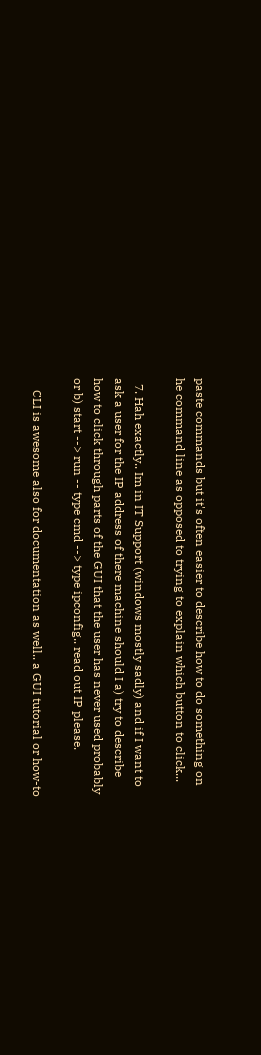paste commands but it's often easier to describe how to do something on he command line as opposed to trying to explain which button to click...

  7. Hah exactly.. Im in IT Support (windows mostly sadly) and if I want to ask a user for the IP address of there machine should I a) try to describe how to click through parts of the GUI that the user has never used probably or b) start --> run -- type cmd --> type ipconfig.. read out IP please.

    CLI is awesome also for documentation as well.. a GUI tutorial or how-to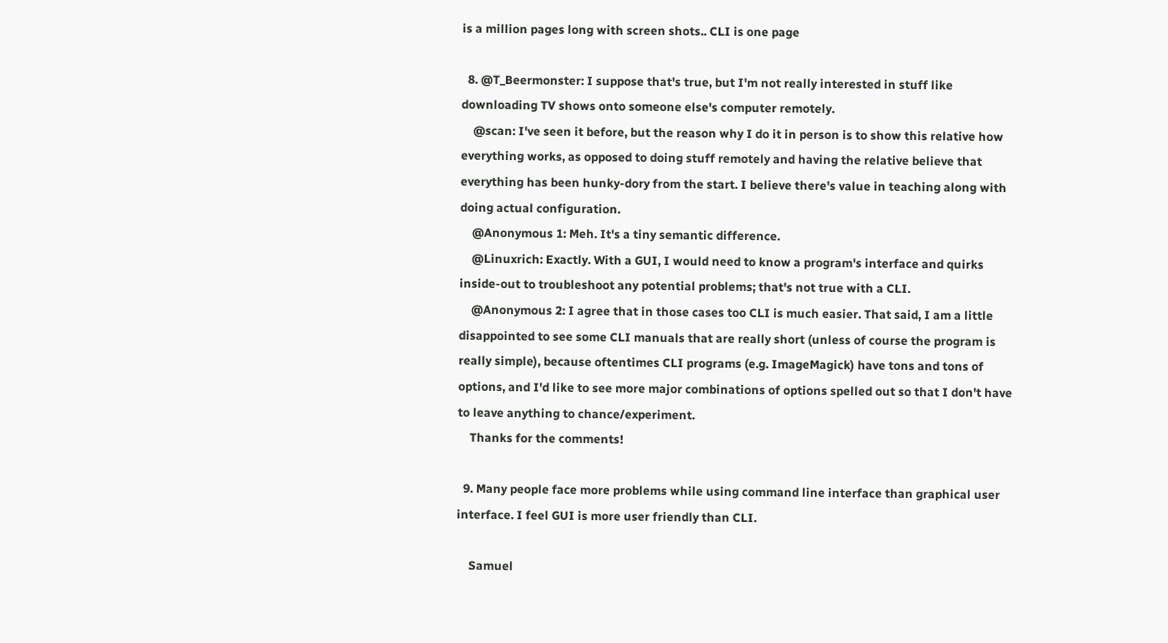is a million pages long with screen shots.. CLI is one page

  8. @T_Beermonster: I suppose that's true, but I'm not really interested in stuff like downloading TV shows onto someone else's computer remotely.
    @scan: I've seen it before, but the reason why I do it in person is to show this relative how everything works, as opposed to doing stuff remotely and having the relative believe that everything has been hunky-dory from the start. I believe there's value in teaching along with doing actual configuration.
    @Anonymous 1: Meh. It's a tiny semantic difference.
    @Linuxrich: Exactly. With a GUI, I would need to know a program's interface and quirks inside-out to troubleshoot any potential problems; that's not true with a CLI.
    @Anonymous 2: I agree that in those cases too CLI is much easier. That said, I am a little disappointed to see some CLI manuals that are really short (unless of course the program is really simple), because oftentimes CLI programs (e.g. ImageMagick) have tons and tons of options, and I'd like to see more major combinations of options spelled out so that I don't have to leave anything to chance/experiment.
    Thanks for the comments!

  9. Many people face more problems while using command line interface than graphical user interface. I feel GUI is more user friendly than CLI.

    Samuel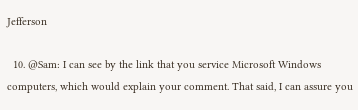Jefferson

  10. @Sam: I can see by the link that you service Microsoft Windows computers, which would explain your comment. That said, I can assure you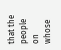that the people on whose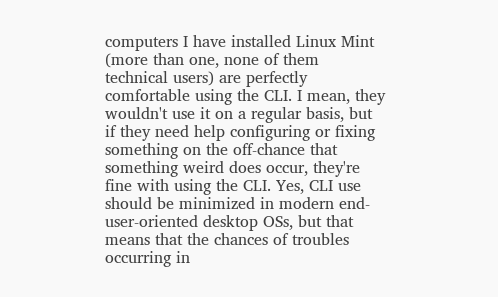computers I have installed Linux Mint (more than one, none of them technical users) are perfectly comfortable using the CLI. I mean, they wouldn't use it on a regular basis, but if they need help configuring or fixing something on the off-chance that something weird does occur, they're fine with using the CLI. Yes, CLI use should be minimized in modern end-user-oriented desktop OSs, but that means that the chances of troubles occurring in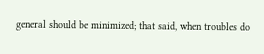general should be minimized; that said, when troubles do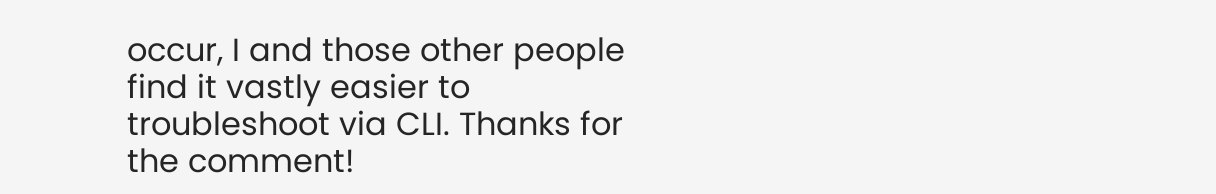occur, I and those other people find it vastly easier to troubleshoot via CLI. Thanks for the comment!